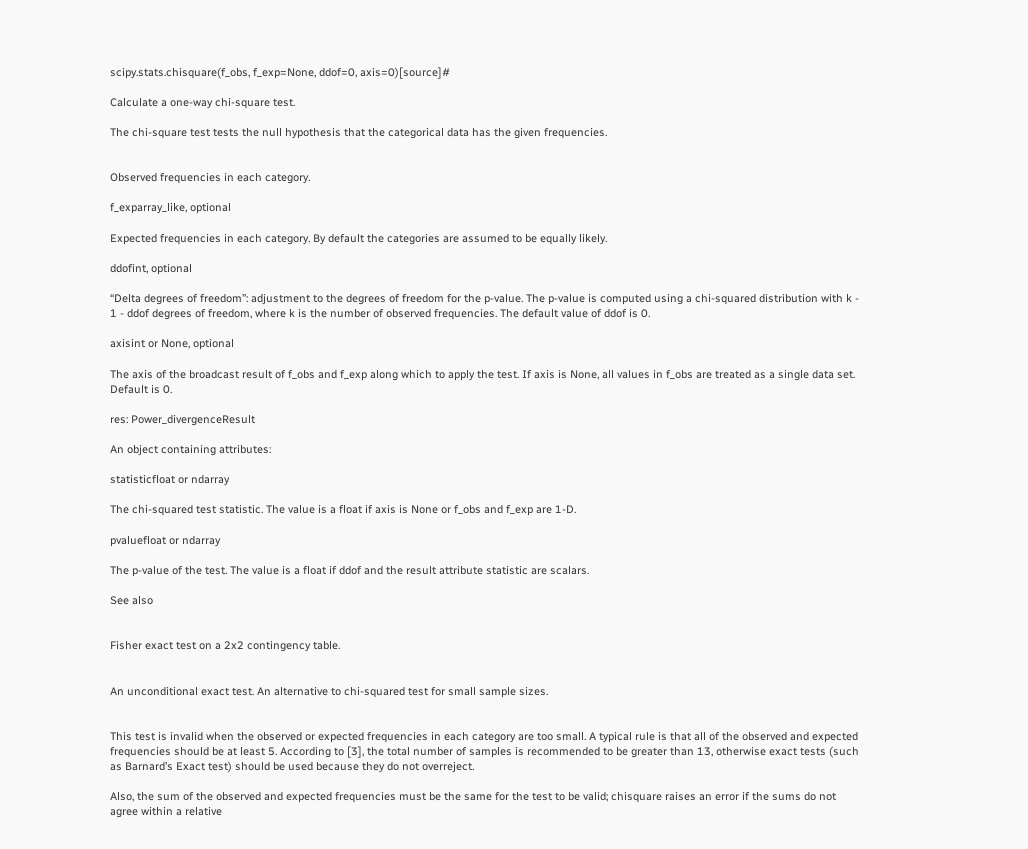scipy.stats.chisquare(f_obs, f_exp=None, ddof=0, axis=0)[source]#

Calculate a one-way chi-square test.

The chi-square test tests the null hypothesis that the categorical data has the given frequencies.


Observed frequencies in each category.

f_exparray_like, optional

Expected frequencies in each category. By default the categories are assumed to be equally likely.

ddofint, optional

“Delta degrees of freedom”: adjustment to the degrees of freedom for the p-value. The p-value is computed using a chi-squared distribution with k - 1 - ddof degrees of freedom, where k is the number of observed frequencies. The default value of ddof is 0.

axisint or None, optional

The axis of the broadcast result of f_obs and f_exp along which to apply the test. If axis is None, all values in f_obs are treated as a single data set. Default is 0.

res: Power_divergenceResult

An object containing attributes:

statisticfloat or ndarray

The chi-squared test statistic. The value is a float if axis is None or f_obs and f_exp are 1-D.

pvaluefloat or ndarray

The p-value of the test. The value is a float if ddof and the result attribute statistic are scalars.

See also


Fisher exact test on a 2x2 contingency table.


An unconditional exact test. An alternative to chi-squared test for small sample sizes.


This test is invalid when the observed or expected frequencies in each category are too small. A typical rule is that all of the observed and expected frequencies should be at least 5. According to [3], the total number of samples is recommended to be greater than 13, otherwise exact tests (such as Barnard’s Exact test) should be used because they do not overreject.

Also, the sum of the observed and expected frequencies must be the same for the test to be valid; chisquare raises an error if the sums do not agree within a relative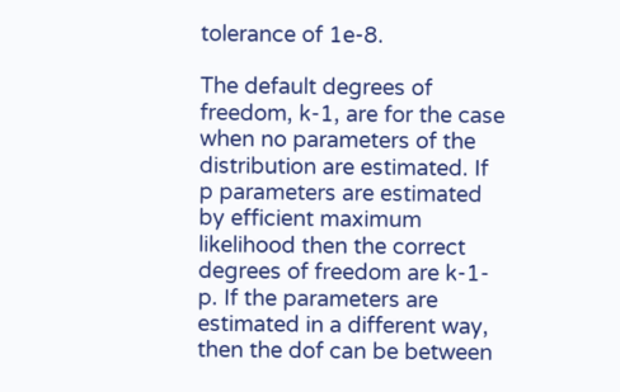tolerance of 1e-8.

The default degrees of freedom, k-1, are for the case when no parameters of the distribution are estimated. If p parameters are estimated by efficient maximum likelihood then the correct degrees of freedom are k-1-p. If the parameters are estimated in a different way, then the dof can be between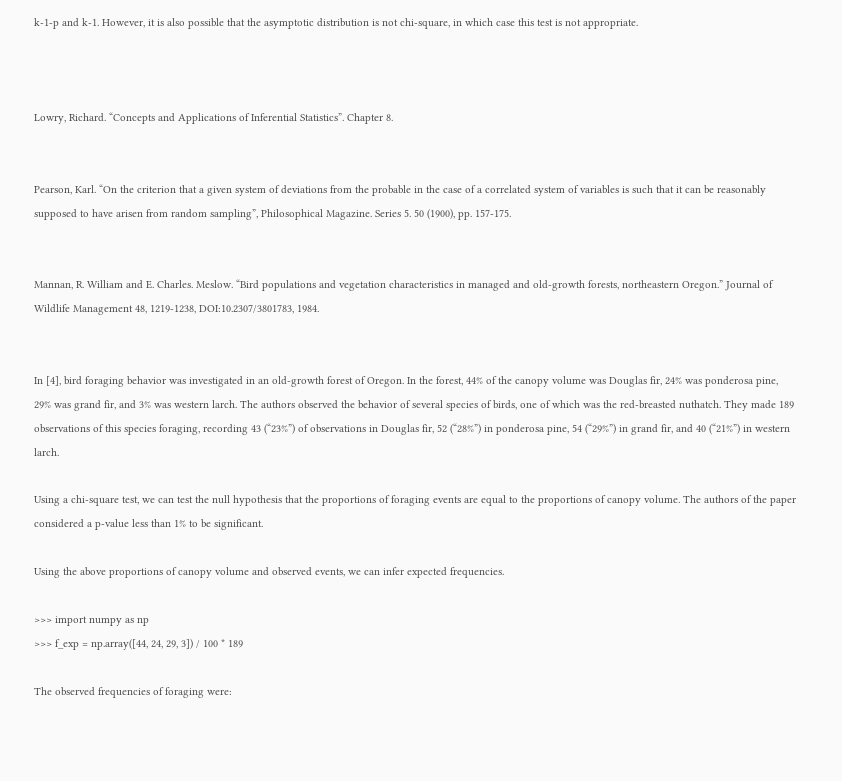k-1-p and k-1. However, it is also possible that the asymptotic distribution is not chi-square, in which case this test is not appropriate.



Lowry, Richard. “Concepts and Applications of Inferential Statistics”. Chapter 8.


Pearson, Karl. “On the criterion that a given system of deviations from the probable in the case of a correlated system of variables is such that it can be reasonably supposed to have arisen from random sampling”, Philosophical Magazine. Series 5. 50 (1900), pp. 157-175.


Mannan, R. William and E. Charles. Meslow. “Bird populations and vegetation characteristics in managed and old-growth forests, northeastern Oregon.” Journal of Wildlife Management 48, 1219-1238, DOI:10.2307/3801783, 1984.


In [4], bird foraging behavior was investigated in an old-growth forest of Oregon. In the forest, 44% of the canopy volume was Douglas fir, 24% was ponderosa pine, 29% was grand fir, and 3% was western larch. The authors observed the behavior of several species of birds, one of which was the red-breasted nuthatch. They made 189 observations of this species foraging, recording 43 (“23%”) of observations in Douglas fir, 52 (“28%”) in ponderosa pine, 54 (“29%”) in grand fir, and 40 (“21%”) in western larch.

Using a chi-square test, we can test the null hypothesis that the proportions of foraging events are equal to the proportions of canopy volume. The authors of the paper considered a p-value less than 1% to be significant.

Using the above proportions of canopy volume and observed events, we can infer expected frequencies.

>>> import numpy as np
>>> f_exp = np.array([44, 24, 29, 3]) / 100 * 189

The observed frequencies of foraging were: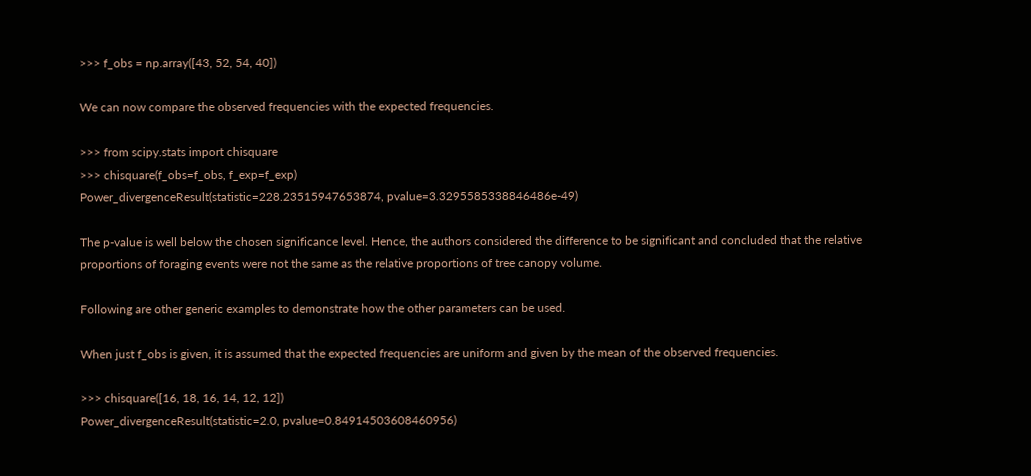>>> f_obs = np.array([43, 52, 54, 40])

We can now compare the observed frequencies with the expected frequencies.

>>> from scipy.stats import chisquare
>>> chisquare(f_obs=f_obs, f_exp=f_exp)
Power_divergenceResult(statistic=228.23515947653874, pvalue=3.3295585338846486e-49)

The p-value is well below the chosen significance level. Hence, the authors considered the difference to be significant and concluded that the relative proportions of foraging events were not the same as the relative proportions of tree canopy volume.

Following are other generic examples to demonstrate how the other parameters can be used.

When just f_obs is given, it is assumed that the expected frequencies are uniform and given by the mean of the observed frequencies.

>>> chisquare([16, 18, 16, 14, 12, 12])
Power_divergenceResult(statistic=2.0, pvalue=0.84914503608460956)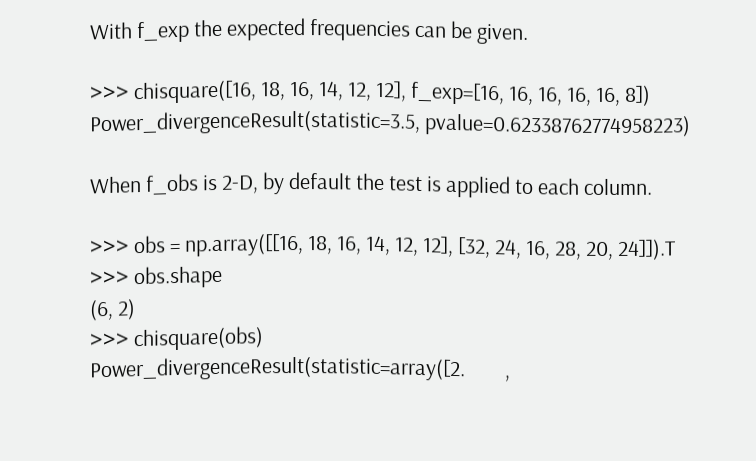With f_exp the expected frequencies can be given.

>>> chisquare([16, 18, 16, 14, 12, 12], f_exp=[16, 16, 16, 16, 16, 8])
Power_divergenceResult(statistic=3.5, pvalue=0.62338762774958223)

When f_obs is 2-D, by default the test is applied to each column.

>>> obs = np.array([[16, 18, 16, 14, 12, 12], [32, 24, 16, 28, 20, 24]]).T
>>> obs.shape
(6, 2)
>>> chisquare(obs)
Power_divergenceResult(statistic=array([2.        ,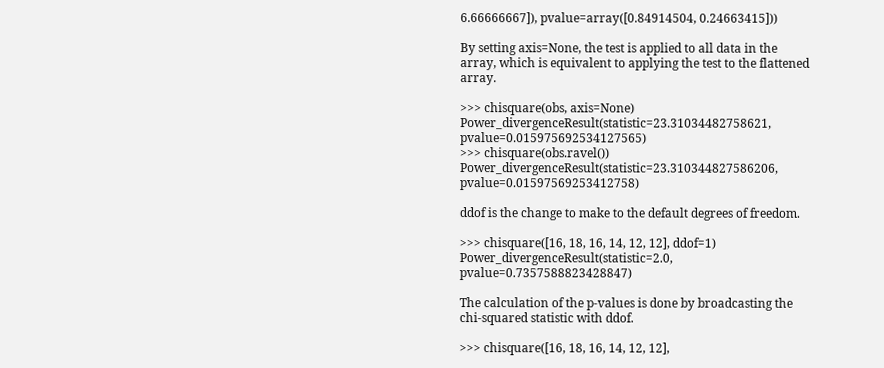6.66666667]), pvalue=array([0.84914504, 0.24663415]))

By setting axis=None, the test is applied to all data in the array, which is equivalent to applying the test to the flattened array.

>>> chisquare(obs, axis=None)
Power_divergenceResult(statistic=23.31034482758621, pvalue=0.015975692534127565)
>>> chisquare(obs.ravel())
Power_divergenceResult(statistic=23.310344827586206, pvalue=0.01597569253412758)

ddof is the change to make to the default degrees of freedom.

>>> chisquare([16, 18, 16, 14, 12, 12], ddof=1)
Power_divergenceResult(statistic=2.0, pvalue=0.7357588823428847)

The calculation of the p-values is done by broadcasting the chi-squared statistic with ddof.

>>> chisquare([16, 18, 16, 14, 12, 12],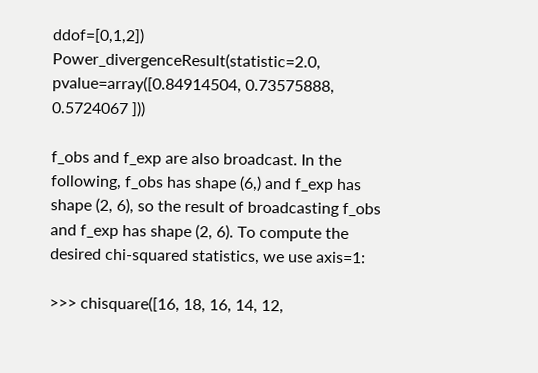ddof=[0,1,2])
Power_divergenceResult(statistic=2.0, pvalue=array([0.84914504, 0.73575888, 0.5724067 ]))

f_obs and f_exp are also broadcast. In the following, f_obs has shape (6,) and f_exp has shape (2, 6), so the result of broadcasting f_obs and f_exp has shape (2, 6). To compute the desired chi-squared statistics, we use axis=1:

>>> chisquare([16, 18, 16, 14, 12,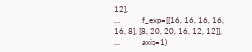12],
...           f_exp=[[16, 16, 16, 16, 16, 8], [8, 20, 20, 16, 12, 12]],
...           axis=1)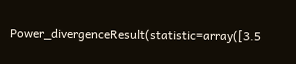Power_divergenceResult(statistic=array([3.5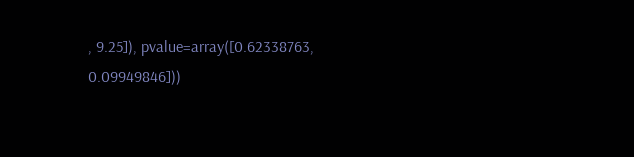, 9.25]), pvalue=array([0.62338763, 0.09949846]))